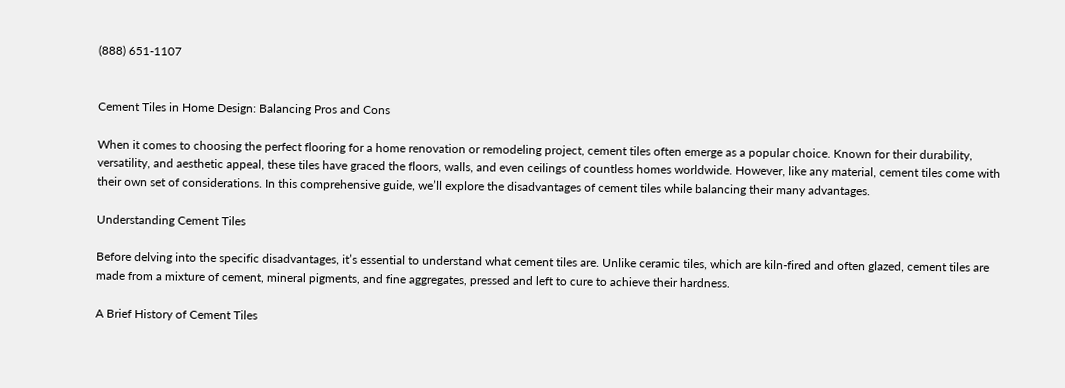(888) 651-1107


Cement Tiles in Home Design: Balancing Pros and Cons

When it comes to choosing the perfect flooring for a home renovation or remodeling project, cement tiles often emerge as a popular choice. Known for their durability, versatility, and aesthetic appeal, these tiles have graced the floors, walls, and even ceilings of countless homes worldwide. However, like any material, cement tiles come with their own set of considerations. In this comprehensive guide, we’ll explore the disadvantages of cement tiles while balancing their many advantages.

Understanding Cement Tiles

Before delving into the specific disadvantages, it’s essential to understand what cement tiles are. Unlike ceramic tiles, which are kiln-fired and often glazed, cement tiles are made from a mixture of cement, mineral pigments, and fine aggregates, pressed and left to cure to achieve their hardness.

A Brief History of Cement Tiles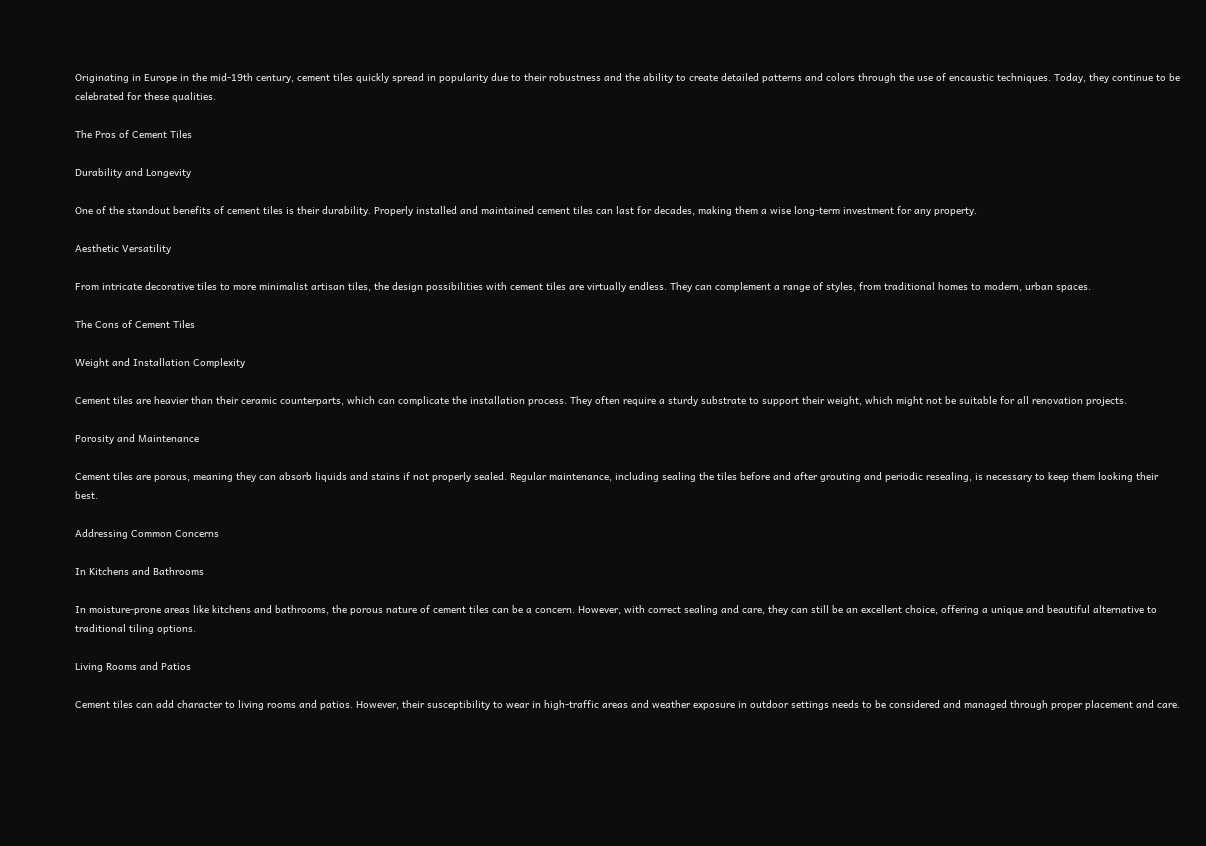Originating in Europe in the mid-19th century, cement tiles quickly spread in popularity due to their robustness and the ability to create detailed patterns and colors through the use of encaustic techniques. Today, they continue to be celebrated for these qualities.

The Pros of Cement Tiles

Durability and Longevity

One of the standout benefits of cement tiles is their durability. Properly installed and maintained cement tiles can last for decades, making them a wise long-term investment for any property.

Aesthetic Versatility

From intricate decorative tiles to more minimalist artisan tiles, the design possibilities with cement tiles are virtually endless. They can complement a range of styles, from traditional homes to modern, urban spaces.

The Cons of Cement Tiles

Weight and Installation Complexity

Cement tiles are heavier than their ceramic counterparts, which can complicate the installation process. They often require a sturdy substrate to support their weight, which might not be suitable for all renovation projects.

Porosity and Maintenance

Cement tiles are porous, meaning they can absorb liquids and stains if not properly sealed. Regular maintenance, including sealing the tiles before and after grouting and periodic resealing, is necessary to keep them looking their best.

Addressing Common Concerns

In Kitchens and Bathrooms

In moisture-prone areas like kitchens and bathrooms, the porous nature of cement tiles can be a concern. However, with correct sealing and care, they can still be an excellent choice, offering a unique and beautiful alternative to traditional tiling options.

Living Rooms and Patios

Cement tiles can add character to living rooms and patios. However, their susceptibility to wear in high-traffic areas and weather exposure in outdoor settings needs to be considered and managed through proper placement and care.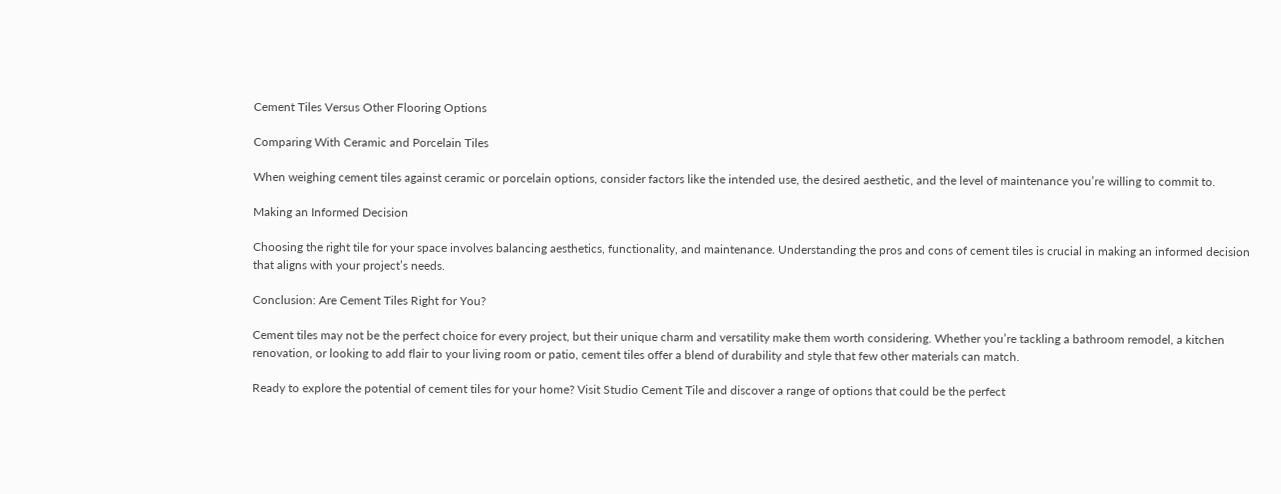Cement Tiles Versus Other Flooring Options

Comparing With Ceramic and Porcelain Tiles

When weighing cement tiles against ceramic or porcelain options, consider factors like the intended use, the desired aesthetic, and the level of maintenance you’re willing to commit to.

Making an Informed Decision

Choosing the right tile for your space involves balancing aesthetics, functionality, and maintenance. Understanding the pros and cons of cement tiles is crucial in making an informed decision that aligns with your project’s needs.

Conclusion: Are Cement Tiles Right for You?

Cement tiles may not be the perfect choice for every project, but their unique charm and versatility make them worth considering. Whether you’re tackling a bathroom remodel, a kitchen renovation, or looking to add flair to your living room or patio, cement tiles offer a blend of durability and style that few other materials can match.

Ready to explore the potential of cement tiles for your home? Visit Studio Cement Tile and discover a range of options that could be the perfect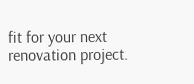fit for your next renovation project.